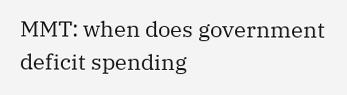MMT: when does government deficit spending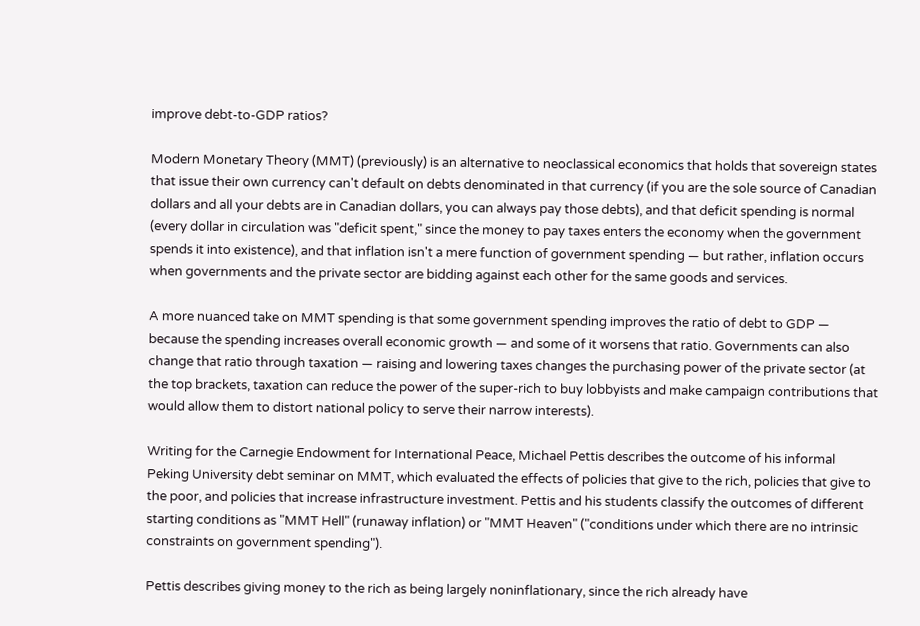improve debt-to-GDP ratios?

Modern Monetary Theory (MMT) (previously) is an alternative to neoclassical economics that holds that sovereign states that issue their own currency can't default on debts denominated in that currency (if you are the sole source of Canadian dollars and all your debts are in Canadian dollars, you can always pay those debts), and that deficit spending is normal (every dollar in circulation was "deficit spent," since the money to pay taxes enters the economy when the government spends it into existence), and that inflation isn't a mere function of government spending — but rather, inflation occurs when governments and the private sector are bidding against each other for the same goods and services.

A more nuanced take on MMT spending is that some government spending improves the ratio of debt to GDP — because the spending increases overall economic growth — and some of it worsens that ratio. Governments can also change that ratio through taxation — raising and lowering taxes changes the purchasing power of the private sector (at the top brackets, taxation can reduce the power of the super-rich to buy lobbyists and make campaign contributions that would allow them to distort national policy to serve their narrow interests).

Writing for the Carnegie Endowment for International Peace, Michael Pettis describes the outcome of his informal Peking University debt seminar on MMT, which evaluated the effects of policies that give to the rich, policies that give to the poor, and policies that increase infrastructure investment. Pettis and his students classify the outcomes of different starting conditions as "MMT Hell" (runaway inflation) or "MMT Heaven" ("conditions under which there are no intrinsic constraints on government spending").

Pettis describes giving money to the rich as being largely noninflationary, since the rich already have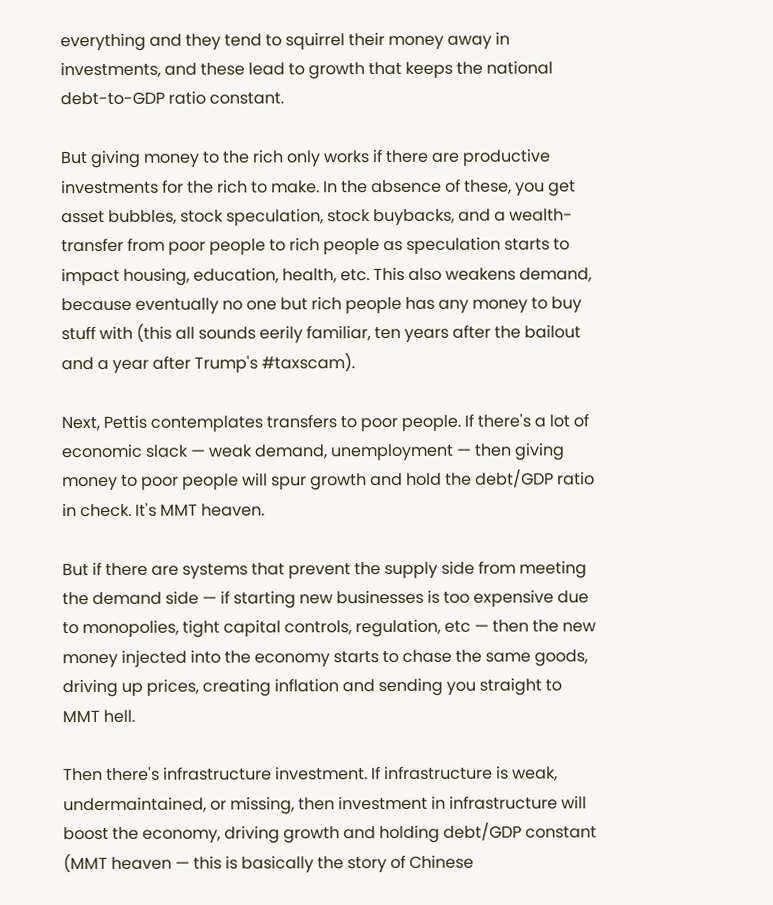everything and they tend to squirrel their money away in investments, and these lead to growth that keeps the national debt-to-GDP ratio constant.

But giving money to the rich only works if there are productive investments for the rich to make. In the absence of these, you get asset bubbles, stock speculation, stock buybacks, and a wealth-transfer from poor people to rich people as speculation starts to impact housing, education, health, etc. This also weakens demand, because eventually no one but rich people has any money to buy stuff with (this all sounds eerily familiar, ten years after the bailout and a year after Trump's #taxscam).

Next, Pettis contemplates transfers to poor people. If there's a lot of economic slack — weak demand, unemployment — then giving money to poor people will spur growth and hold the debt/GDP ratio in check. It's MMT heaven.

But if there are systems that prevent the supply side from meeting the demand side — if starting new businesses is too expensive due to monopolies, tight capital controls, regulation, etc — then the new money injected into the economy starts to chase the same goods, driving up prices, creating inflation and sending you straight to MMT hell.

Then there's infrastructure investment. If infrastructure is weak, undermaintained, or missing, then investment in infrastructure will boost the economy, driving growth and holding debt/GDP constant (MMT heaven — this is basically the story of Chinese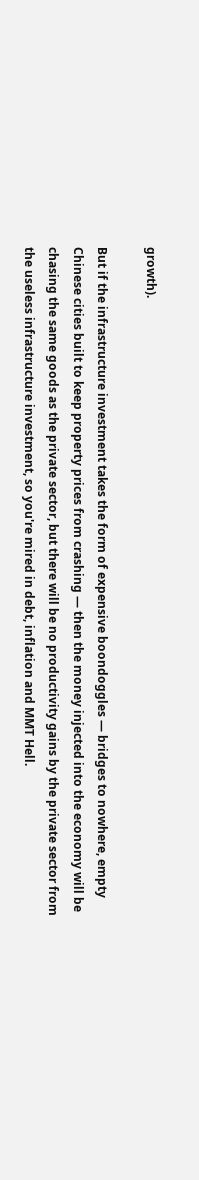growth).

But if the infrastructure investment takes the form of expensive boondoggles — bridges to nowhere, empty Chinese cities built to keep property prices from crashing — then the money injected into the economy will be chasing the same goods as the private sector, but there will be no productivity gains by the private sector from the useless infrastructure investment, so you're mired in debt, inflation and MMT Hell.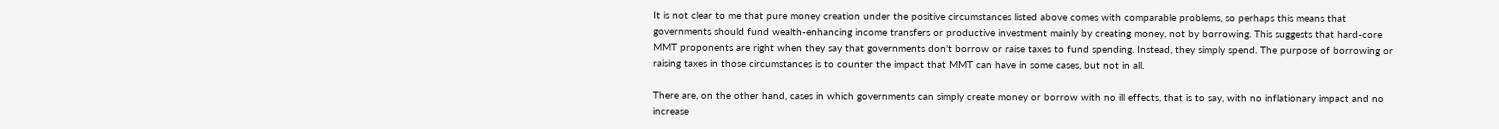It is not clear to me that pure money creation under the positive circumstances listed above comes with comparable problems, so perhaps this means that governments should fund wealth-enhancing income transfers or productive investment mainly by creating money, not by borrowing. This suggests that hard-core MMT proponents are right when they say that governments don't borrow or raise taxes to fund spending. Instead, they simply spend. The purpose of borrowing or raising taxes in those circumstances is to counter the impact that MMT can have in some cases, but not in all.

There are, on the other hand, cases in which governments can simply create money or borrow with no ill effects, that is to say, with no inflationary impact and no increase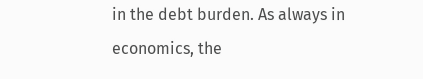in the debt burden. As always in economics, the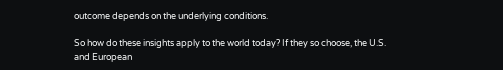outcome depends on the underlying conditions.

So how do these insights apply to the world today? If they so choose, the U.S. and European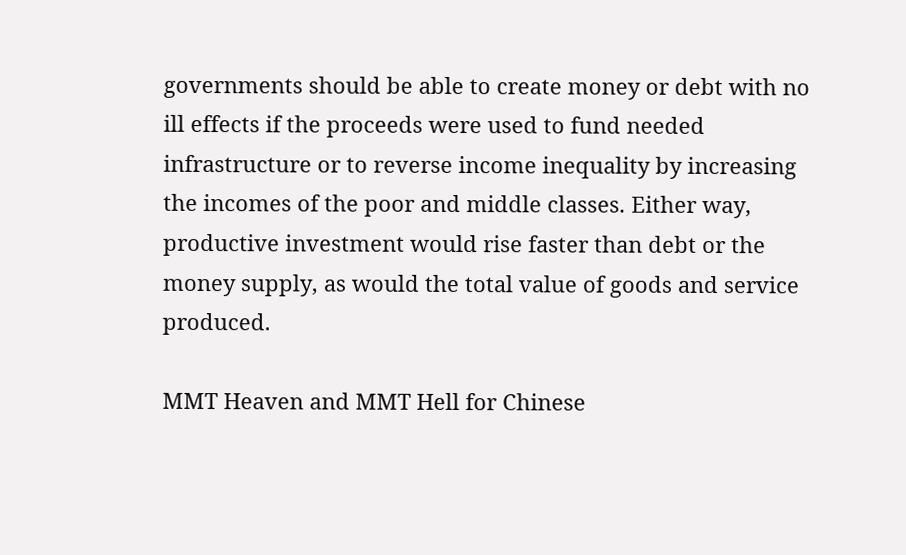governments should be able to create money or debt with no ill effects if the proceeds were used to fund needed infrastructure or to reverse income inequality by increasing the incomes of the poor and middle classes. Either way, productive investment would rise faster than debt or the money supply, as would the total value of goods and service produced.

MMT Heaven and MMT Hell for Chinese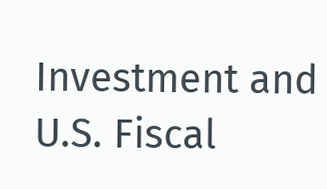Investment and U.S. Fiscal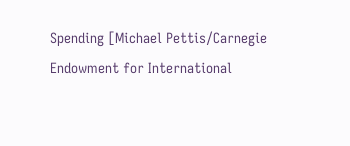Spending [Michael Pettis/Carnegie Endowment for International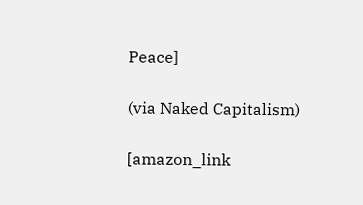Peace]

(via Naked Capitalism)

[amazon_link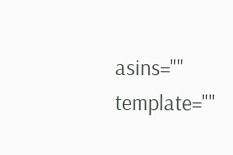asins="" template=""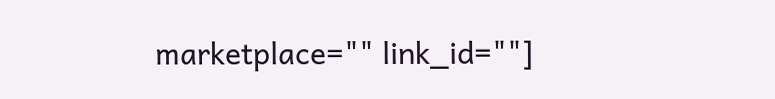marketplace="" link_id=""]